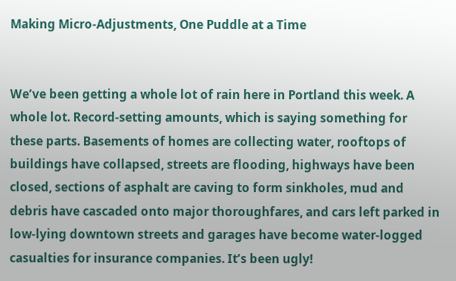Making Micro-Adjustments, One Puddle at a Time


We’ve been getting a whole lot of rain here in Portland this week. A whole lot. Record-setting amounts, which is saying something for these parts. Basements of homes are collecting water, rooftops of buildings have collapsed, streets are flooding, highways have been closed, sections of asphalt are caving to form sinkholes, mud and debris have cascaded onto major thoroughfares, and cars left parked in low-lying downtown streets and garages have become water-logged casualties for insurance companies. It’s been ugly!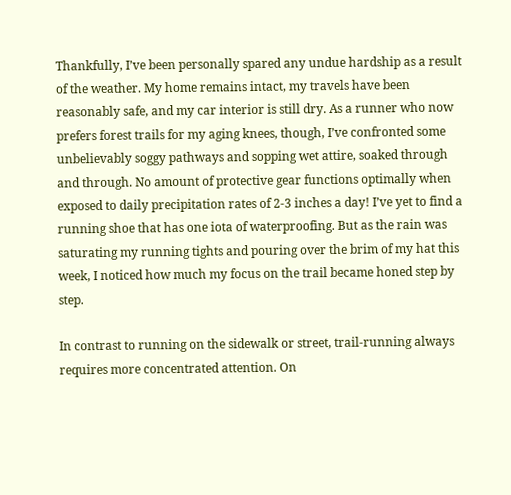Thankfully, I’ve been personally spared any undue hardship as a result of the weather. My home remains intact, my travels have been reasonably safe, and my car interior is still dry. As a runner who now prefers forest trails for my aging knees, though, I’ve confronted some unbelievably soggy pathways and sopping wet attire, soaked through and through. No amount of protective gear functions optimally when exposed to daily precipitation rates of 2-3 inches a day! I’ve yet to find a running shoe that has one iota of waterproofing. But as the rain was saturating my running tights and pouring over the brim of my hat this week, I noticed how much my focus on the trail became honed step by step.

In contrast to running on the sidewalk or street, trail-running always requires more concentrated attention. On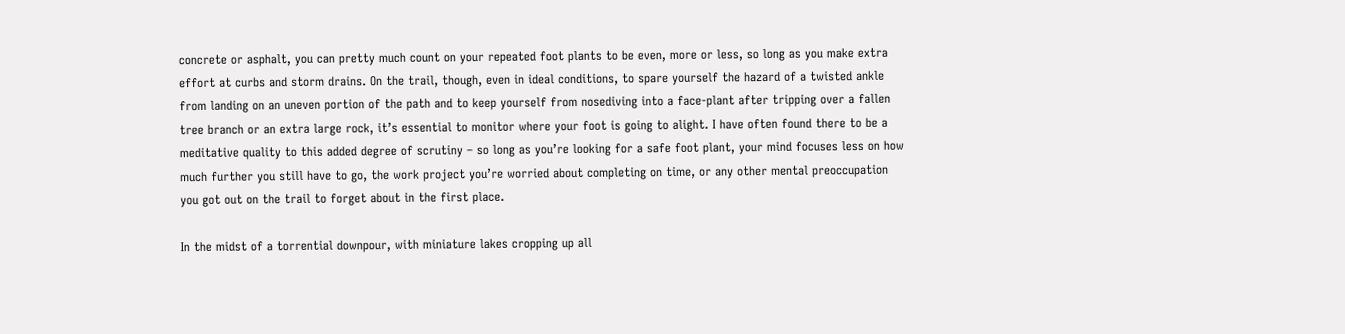concrete or asphalt, you can pretty much count on your repeated foot plants to be even, more or less, so long as you make extra effort at curbs and storm drains. On the trail, though, even in ideal conditions, to spare yourself the hazard of a twisted ankle from landing on an uneven portion of the path and to keep yourself from nosediving into a face-plant after tripping over a fallen tree branch or an extra large rock, it’s essential to monitor where your foot is going to alight. I have often found there to be a meditative quality to this added degree of scrutiny – so long as you’re looking for a safe foot plant, your mind focuses less on how much further you still have to go, the work project you’re worried about completing on time, or any other mental preoccupation you got out on the trail to forget about in the first place.

In the midst of a torrential downpour, with miniature lakes cropping up all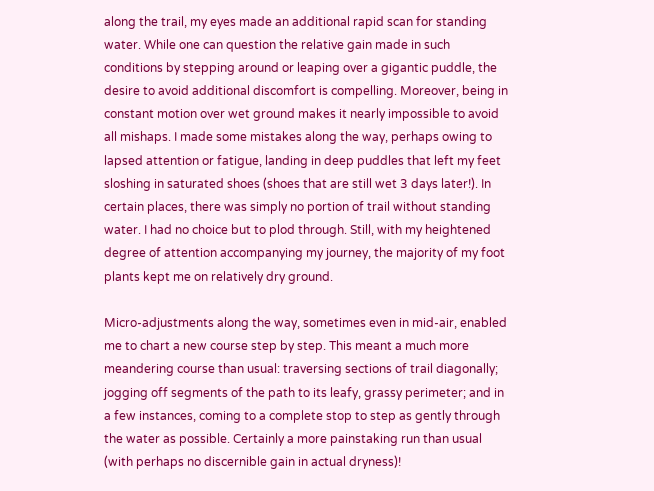along the trail, my eyes made an additional rapid scan for standing water. While one can question the relative gain made in such conditions by stepping around or leaping over a gigantic puddle, the desire to avoid additional discomfort is compelling. Moreover, being in constant motion over wet ground makes it nearly impossible to avoid all mishaps. I made some mistakes along the way, perhaps owing to lapsed attention or fatigue, landing in deep puddles that left my feet sloshing in saturated shoes (shoes that are still wet 3 days later!). In certain places, there was simply no portion of trail without standing water. I had no choice but to plod through. Still, with my heightened degree of attention accompanying my journey, the majority of my foot plants kept me on relatively dry ground.

Micro-adjustments along the way, sometimes even in mid-air, enabled me to chart a new course step by step. This meant a much more meandering course than usual: traversing sections of trail diagonally; jogging off segments of the path to its leafy, grassy perimeter; and in a few instances, coming to a complete stop to step as gently through the water as possible. Certainly a more painstaking run than usual (with perhaps no discernible gain in actual dryness)!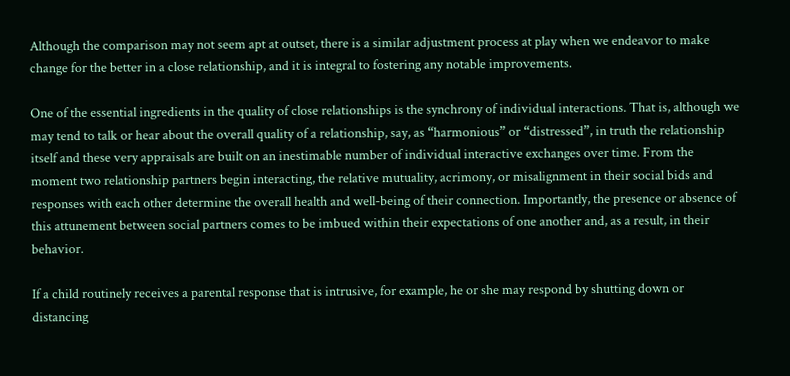Although the comparison may not seem apt at outset, there is a similar adjustment process at play when we endeavor to make change for the better in a close relationship, and it is integral to fostering any notable improvements.

One of the essential ingredients in the quality of close relationships is the synchrony of individual interactions. That is, although we may tend to talk or hear about the overall quality of a relationship, say, as “harmonious” or “distressed”, in truth the relationship itself and these very appraisals are built on an inestimable number of individual interactive exchanges over time. From the moment two relationship partners begin interacting, the relative mutuality, acrimony, or misalignment in their social bids and responses with each other determine the overall health and well-being of their connection. Importantly, the presence or absence of this attunement between social partners comes to be imbued within their expectations of one another and, as a result, in their behavior.

If a child routinely receives a parental response that is intrusive, for example, he or she may respond by shutting down or distancing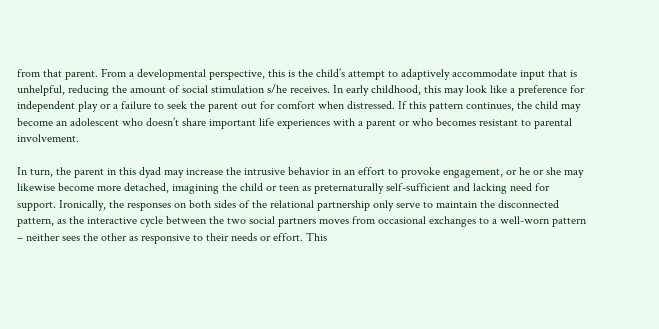from that parent. From a developmental perspective, this is the child’s attempt to adaptively accommodate input that is unhelpful, reducing the amount of social stimulation s/he receives. In early childhood, this may look like a preference for independent play or a failure to seek the parent out for comfort when distressed. If this pattern continues, the child may become an adolescent who doesn’t share important life experiences with a parent or who becomes resistant to parental involvement.

In turn, the parent in this dyad may increase the intrusive behavior in an effort to provoke engagement, or he or she may likewise become more detached, imagining the child or teen as preternaturally self-sufficient and lacking need for support. Ironically, the responses on both sides of the relational partnership only serve to maintain the disconnected pattern, as the interactive cycle between the two social partners moves from occasional exchanges to a well-worn pattern – neither sees the other as responsive to their needs or effort. This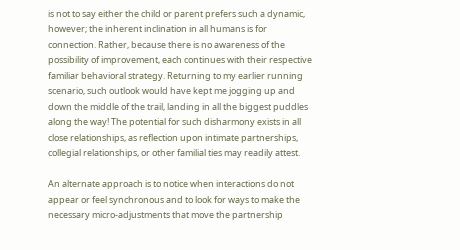is not to say either the child or parent prefers such a dynamic, however; the inherent inclination in all humans is for connection. Rather, because there is no awareness of the possibility of improvement, each continues with their respective familiar behavioral strategy. Returning to my earlier running scenario, such outlook would have kept me jogging up and down the middle of the trail, landing in all the biggest puddles along the way! The potential for such disharmony exists in all close relationships, as reflection upon intimate partnerships, collegial relationships, or other familial ties may readily attest.

An alternate approach is to notice when interactions do not appear or feel synchronous and to look for ways to make the necessary micro-adjustments that move the partnership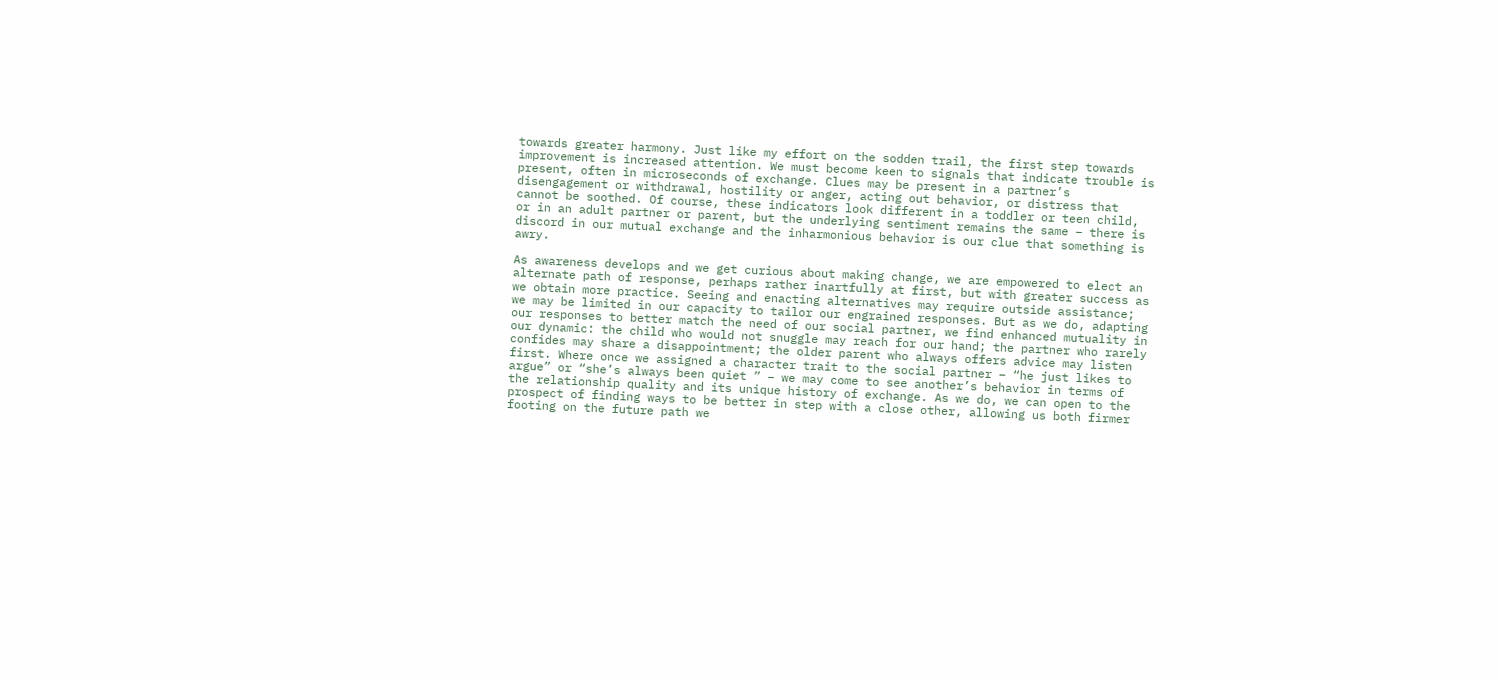towards greater harmony. Just like my effort on the sodden trail, the first step towards improvement is increased attention. We must become keen to signals that indicate trouble is present, often in microseconds of exchange. Clues may be present in a partner’s disengagement or withdrawal, hostility or anger, acting out behavior, or distress that cannot be soothed. Of course, these indicators look different in a toddler or teen child, or in an adult partner or parent, but the underlying sentiment remains the same – there is discord in our mutual exchange and the inharmonious behavior is our clue that something is awry.

As awareness develops and we get curious about making change, we are empowered to elect an alternate path of response, perhaps rather inartfully at first, but with greater success as we obtain more practice. Seeing and enacting alternatives may require outside assistance; we may be limited in our capacity to tailor our engrained responses. But as we do, adapting our responses to better match the need of our social partner, we find enhanced mutuality in our dynamic: the child who would not snuggle may reach for our hand; the partner who rarely confides may share a disappointment; the older parent who always offers advice may listen first. Where once we assigned a character trait to the social partner – “he just likes to argue” or “she’s always been quiet ” – we may come to see another’s behavior in terms of the relationship quality and its unique history of exchange. As we do, we can open to the prospect of finding ways to be better in step with a close other, allowing us both firmer footing on the future path we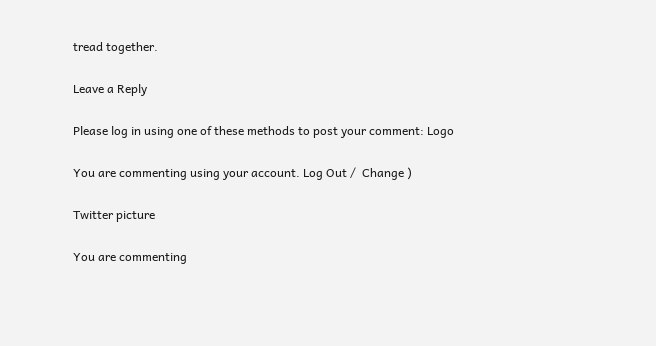tread together.

Leave a Reply

Please log in using one of these methods to post your comment: Logo

You are commenting using your account. Log Out /  Change )

Twitter picture

You are commenting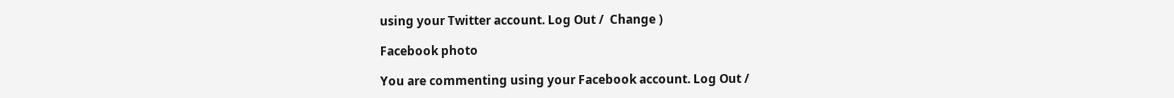using your Twitter account. Log Out /  Change )

Facebook photo

You are commenting using your Facebook account. Log Out /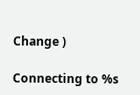Change )

Connecting to %s